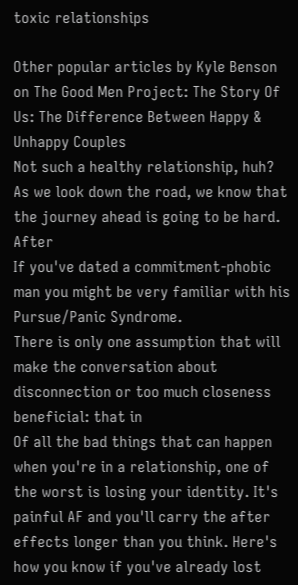toxic relationships

Other popular articles by Kyle Benson on The Good Men Project: The Story Of Us: The Difference Between Happy & Unhappy Couples
Not such a healthy relationship, huh? As we look down the road, we know that the journey ahead is going to be hard. After
If you've dated a commitment-phobic man you might be very familiar with his Pursue/Panic Syndrome.
There is only one assumption that will make the conversation about disconnection or too much closeness beneficial: that in
Of all the bad things that can happen when you're in a relationship, one of the worst is losing your identity. It's painful AF and you'll carry the after effects longer than you think. Here's how you know if you've already lost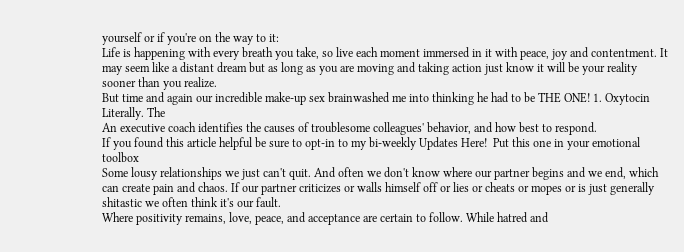yourself or if you're on the way to it:
Life is happening with every breath you take, so live each moment immersed in it with peace, joy and contentment. It may seem like a distant dream but as long as you are moving and taking action just know it will be your reality sooner than you realize.
But time and again our incredible make-up sex brainwashed me into thinking he had to be THE ONE! 1. Oxytocin Literally. The
An executive coach identifies the causes of troublesome colleagues' behavior, and how best to respond.
If you found this article helpful be sure to opt-in to my bi-weekly Updates Here!  Put this one in your emotional toolbox
Some lousy relationships we just can't quit. And often we don't know where our partner begins and we end, which can create pain and chaos. If our partner criticizes or walls himself off or lies or cheats or mopes or is just generally shitastic we often think it's our fault.
Where positivity remains, love, peace, and acceptance are certain to follow. While hatred and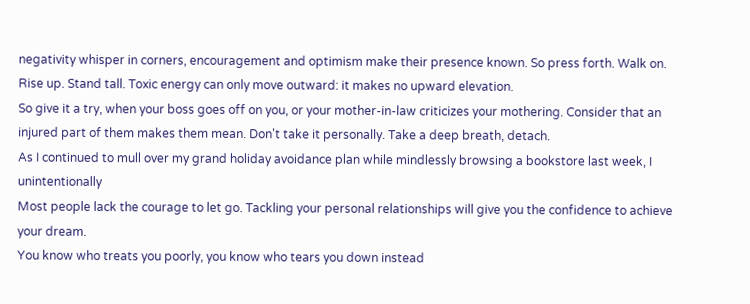negativity whisper in corners, encouragement and optimism make their presence known. So press forth. Walk on. Rise up. Stand tall. Toxic energy can only move outward: it makes no upward elevation.
So give it a try, when your boss goes off on you, or your mother-in-law criticizes your mothering. Consider that an injured part of them makes them mean. Don't take it personally. Take a deep breath, detach.
As I continued to mull over my grand holiday avoidance plan while mindlessly browsing a bookstore last week, I unintentionally
Most people lack the courage to let go. Tackling your personal relationships will give you the confidence to achieve your dream.
You know who treats you poorly, you know who tears you down instead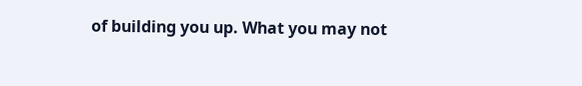of building you up. What you may not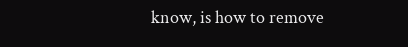know, is how to remove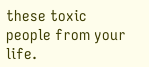these toxic people from your life.